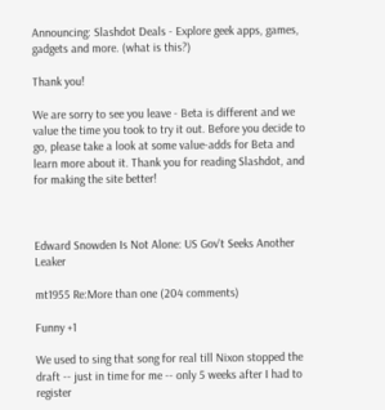Announcing: Slashdot Deals - Explore geek apps, games, gadgets and more. (what is this?)

Thank you!

We are sorry to see you leave - Beta is different and we value the time you took to try it out. Before you decide to go, please take a look at some value-adds for Beta and learn more about it. Thank you for reading Slashdot, and for making the site better!



Edward Snowden Is Not Alone: US Gov't Seeks Another Leaker

mt1955 Re:More than one (204 comments)

Funny +1

We used to sing that song for real till Nixon stopped the draft -- just in time for me -- only 5 weeks after I had to register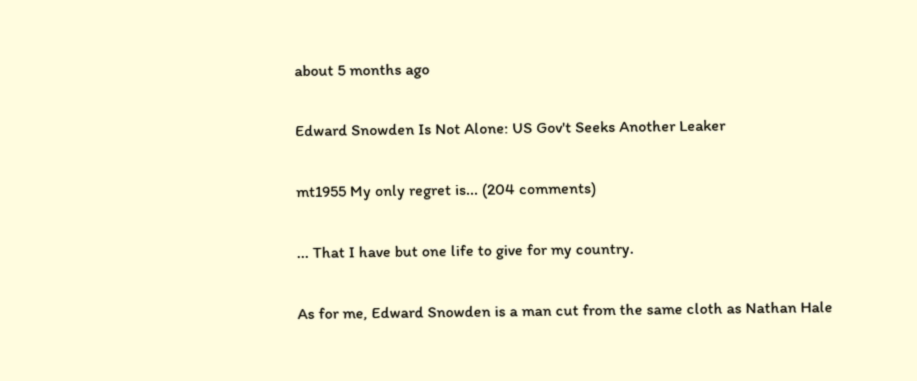about 5 months ago

Edward Snowden Is Not Alone: US Gov't Seeks Another Leaker

mt1955 My only regret is... (204 comments)

... That I have but one life to give for my country.

As for me, Edward Snowden is a man cut from the same cloth as Nathan Hale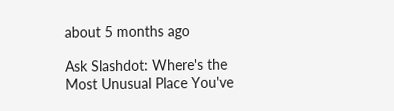about 5 months ago

Ask Slashdot: Where's the Most Unusual Place You've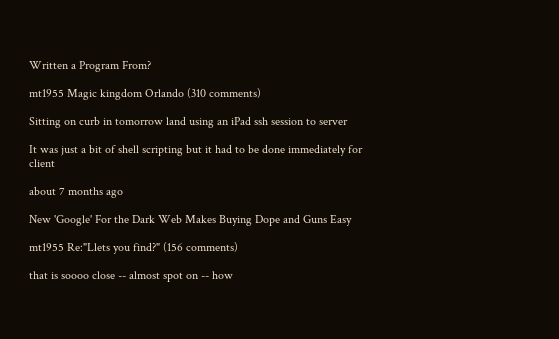Written a Program From?

mt1955 Magic kingdom Orlando (310 comments)

Sitting on curb in tomorrow land using an iPad ssh session to server

It was just a bit of shell scripting but it had to be done immediately for client

about 7 months ago

New 'Google' For the Dark Web Makes Buying Dope and Guns Easy

mt1955 Re:"Llets you find?" (156 comments)

that is soooo close -- almost spot on -- how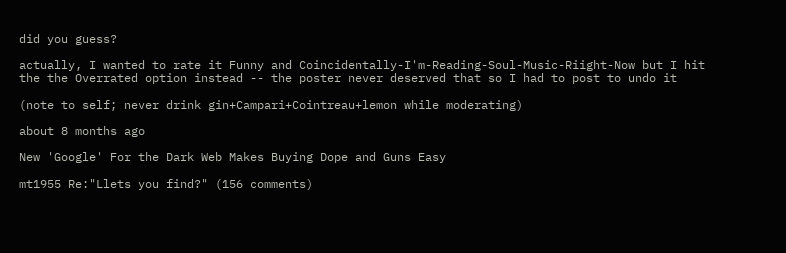did you guess?

actually, I wanted to rate it Funny and Coincidentally-I'm-Reading-Soul-Music-Riight-Now but I hit the the Overrated option instead -- the poster never deserved that so I had to post to undo it

(note to self; never drink gin+Campari+Cointreau+lemon while moderating)

about 8 months ago

New 'Google' For the Dark Web Makes Buying Dope and Guns Easy

mt1955 Re:"Llets you find?" (156 comments)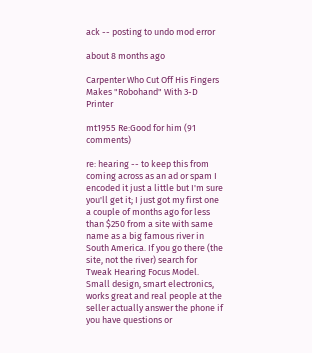ack -- posting to undo mod error

about 8 months ago

Carpenter Who Cut Off His Fingers Makes "Robohand" With 3-D Printer

mt1955 Re:Good for him (91 comments)

re: hearing -- to keep this from coming across as an ad or spam I encoded it just a little but I'm sure you'll get it; I just got my first one a couple of months ago for less than $250 from a site with same name as a big famous river in South America. If you go there (the site, not the river) search for Tweak Hearing Focus Model. Small design, smart electronics, works great and real people at the seller actually answer the phone if you have questions or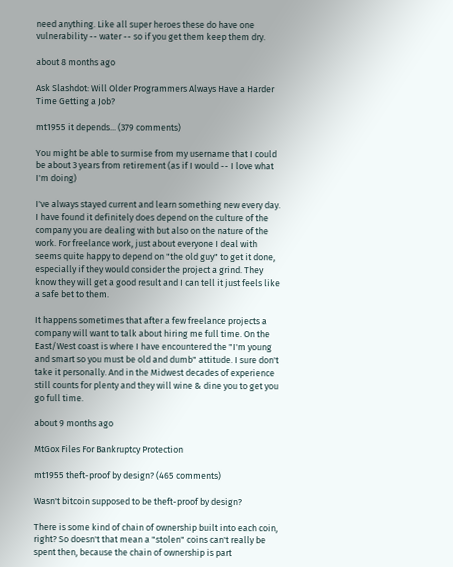need anything. Like all super heroes these do have one vulnerability -- water -- so if you get them keep them dry.

about 8 months ago

Ask Slashdot: Will Older Programmers Always Have a Harder Time Getting a Job?

mt1955 it depends... (379 comments)

You might be able to surmise from my username that I could be about 3 years from retirement (as if I would -- I love what I'm doing)

I've always stayed current and learn something new every day. I have found it definitely does depend on the culture of the company you are dealing with but also on the nature of the work. For freelance work, just about everyone I deal with seems quite happy to depend on "the old guy" to get it done, especially if they would consider the project a grind. They know they will get a good result and I can tell it just feels like a safe bet to them.

It happens sometimes that after a few freelance projects a company will want to talk about hiring me full time. On the East/West coast is where I have encountered the "I'm young and smart so you must be old and dumb" attitude. I sure don't take it personally. And in the Midwest decades of experience still counts for plenty and they will wine & dine you to get you go full time.

about 9 months ago

MtGox Files For Bankruptcy Protection

mt1955 theft-proof by design? (465 comments)

Wasn't bitcoin supposed to be theft-proof by design?

There is some kind of chain of ownership built into each coin, right? So doesn't that mean a "stolen" coins can't really be spent then, because the chain of ownership is part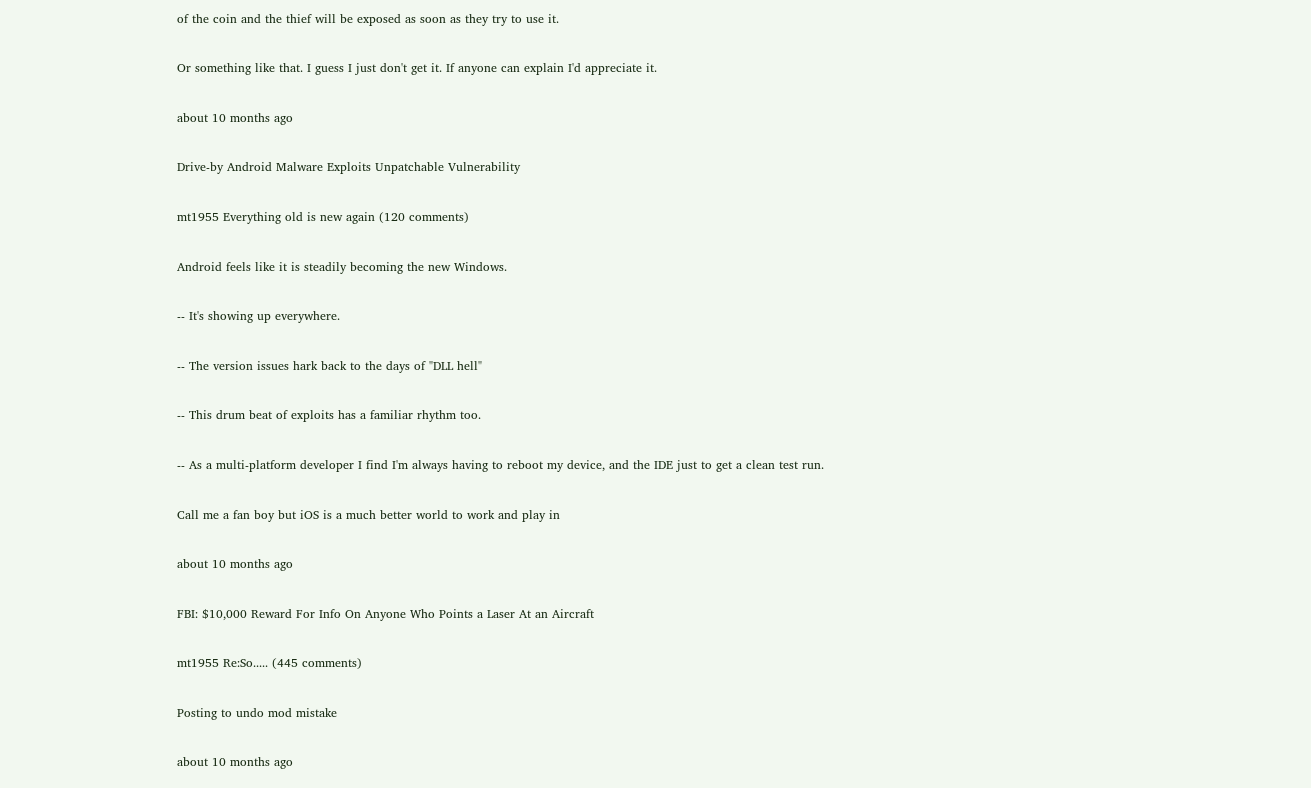of the coin and the thief will be exposed as soon as they try to use it.

Or something like that. I guess I just don't get it. If anyone can explain I'd appreciate it.

about 10 months ago

Drive-by Android Malware Exploits Unpatchable Vulnerability

mt1955 Everything old is new again (120 comments)

Android feels like it is steadily becoming the new Windows.

-- It's showing up everywhere.

-- The version issues hark back to the days of "DLL hell"

-- This drum beat of exploits has a familiar rhythm too.

-- As a multi-platform developer I find I'm always having to reboot my device, and the IDE just to get a clean test run.

Call me a fan boy but iOS is a much better world to work and play in

about 10 months ago

FBI: $10,000 Reward For Info On Anyone Who Points a Laser At an Aircraft

mt1955 Re:So..... (445 comments)

Posting to undo mod mistake

about 10 months ago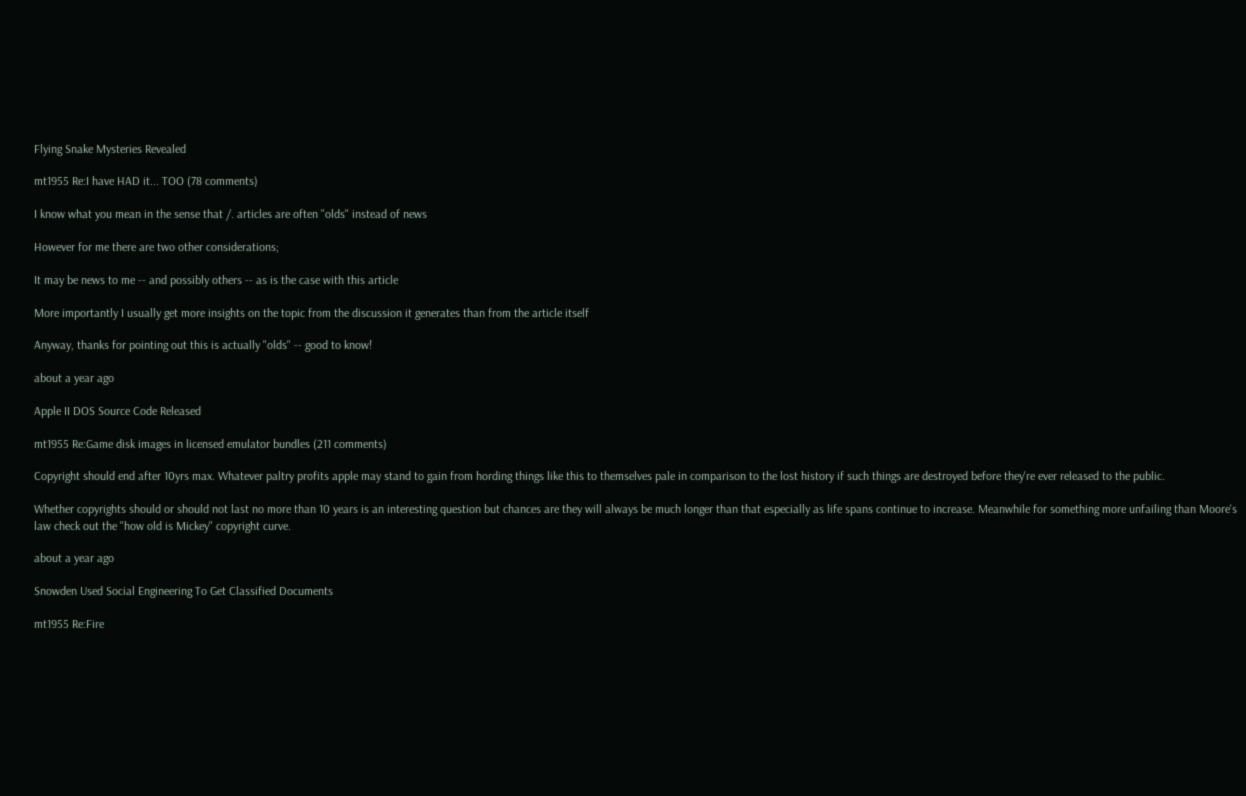Flying Snake Mysteries Revealed

mt1955 Re:I have HAD it... TOO (78 comments)

I know what you mean in the sense that /. articles are often "olds" instead of news

However for me there are two other considerations;

It may be news to me -- and possibly others -- as is the case with this article

More importantly I usually get more insights on the topic from the discussion it generates than from the article itself

Anyway, thanks for pointing out this is actually "olds" -- good to know!

about a year ago

Apple II DOS Source Code Released

mt1955 Re:Game disk images in licensed emulator bundles (211 comments)

Copyright should end after 10yrs max. Whatever paltry profits apple may stand to gain from hording things like this to themselves pale in comparison to the lost history if such things are destroyed before they're ever released to the public.

Whether copyrights should or should not last no more than 10 years is an interesting question but chances are they will always be much longer than that especially as life spans continue to increase. Meanwhile for something more unfailing than Moore's law check out the "how old is Mickey" copyright curve.

about a year ago

Snowden Used Social Engineering To Get Classified Documents

mt1955 Re:Fire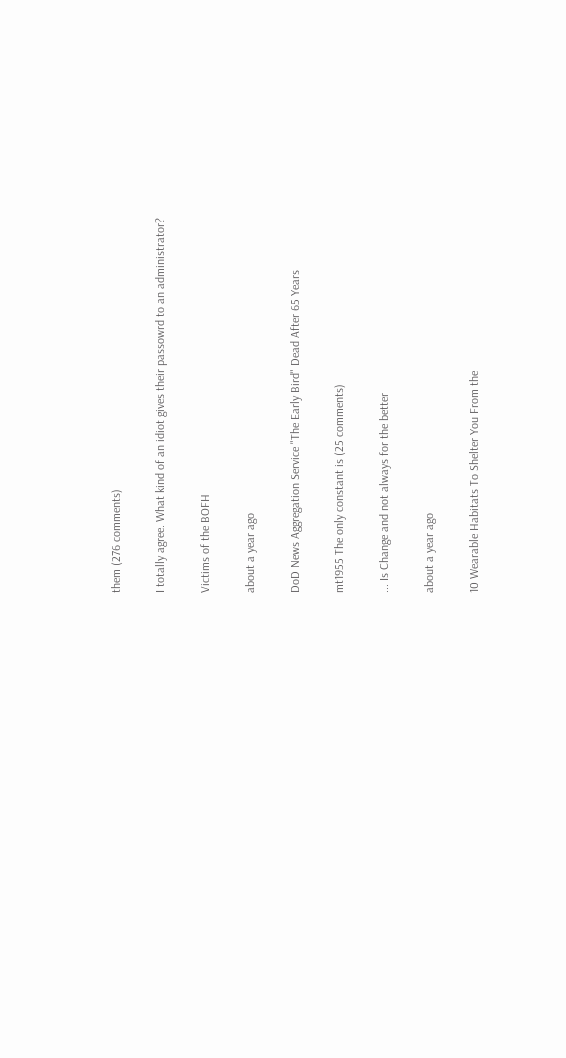them (276 comments)

I totally agree. What kind of an idiot gives their passowrd to an administrator?

Victims of the BOFH

about a year ago

DoD News Aggregation Service "The Early Bird" Dead After 65 Years

mt1955 The only constant is (25 comments)

... Is Change and not always for the better

about a year ago

10 Wearable Habitats To Shelter You From the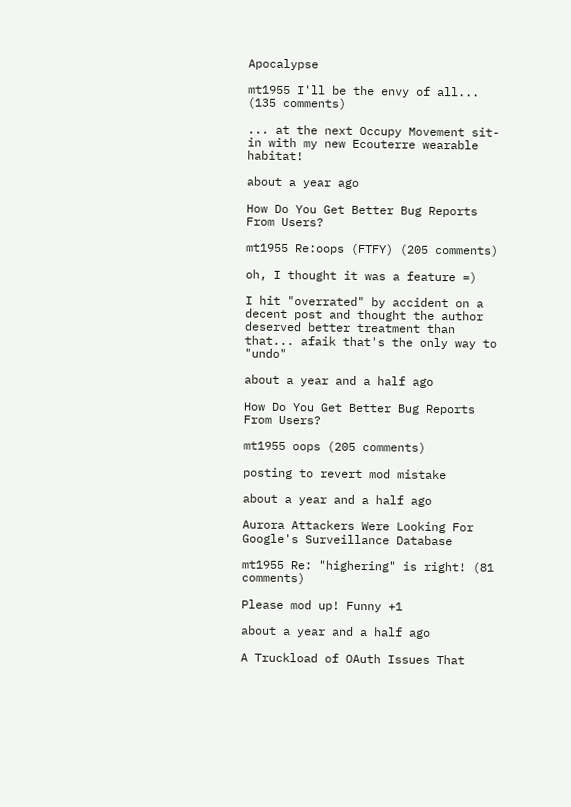Apocalypse

mt1955 I'll be the envy of all... (135 comments)

... at the next Occupy Movement sit-in with my new Ecouterre wearable habitat!

about a year ago

How Do You Get Better Bug Reports From Users?

mt1955 Re:oops (FTFY) (205 comments)

oh, I thought it was a feature =)

I hit "overrated" by accident on a decent post and thought the author deserved better treatment than that... afaik that's the only way to "undo"

about a year and a half ago

How Do You Get Better Bug Reports From Users?

mt1955 oops (205 comments)

posting to revert mod mistake

about a year and a half ago

Aurora Attackers Were Looking For Google's Surveillance Database

mt1955 Re: "highering" is right! (81 comments)

Please mod up! Funny +1

about a year and a half ago

A Truckload of OAuth Issues That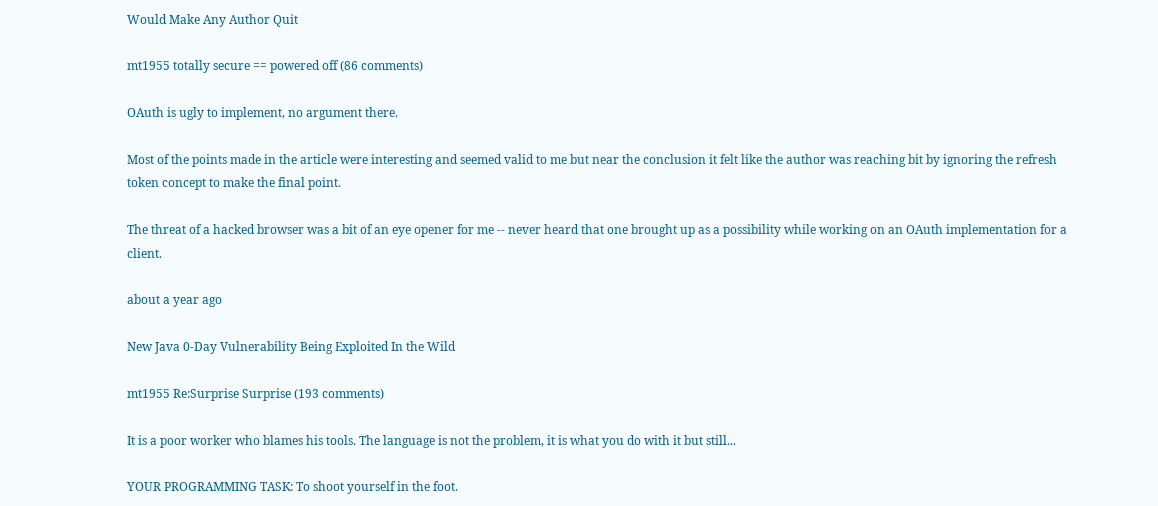Would Make Any Author Quit

mt1955 totally secure == powered off (86 comments)

OAuth is ugly to implement, no argument there.

Most of the points made in the article were interesting and seemed valid to me but near the conclusion it felt like the author was reaching bit by ignoring the refresh token concept to make the final point.

The threat of a hacked browser was a bit of an eye opener for me -- never heard that one brought up as a possibility while working on an OAuth implementation for a client.

about a year ago

New Java 0-Day Vulnerability Being Exploited In the Wild

mt1955 Re:Surprise Surprise (193 comments)

It is a poor worker who blames his tools. The language is not the problem, it is what you do with it but still...

YOUR PROGRAMMING TASK: To shoot yourself in the foot.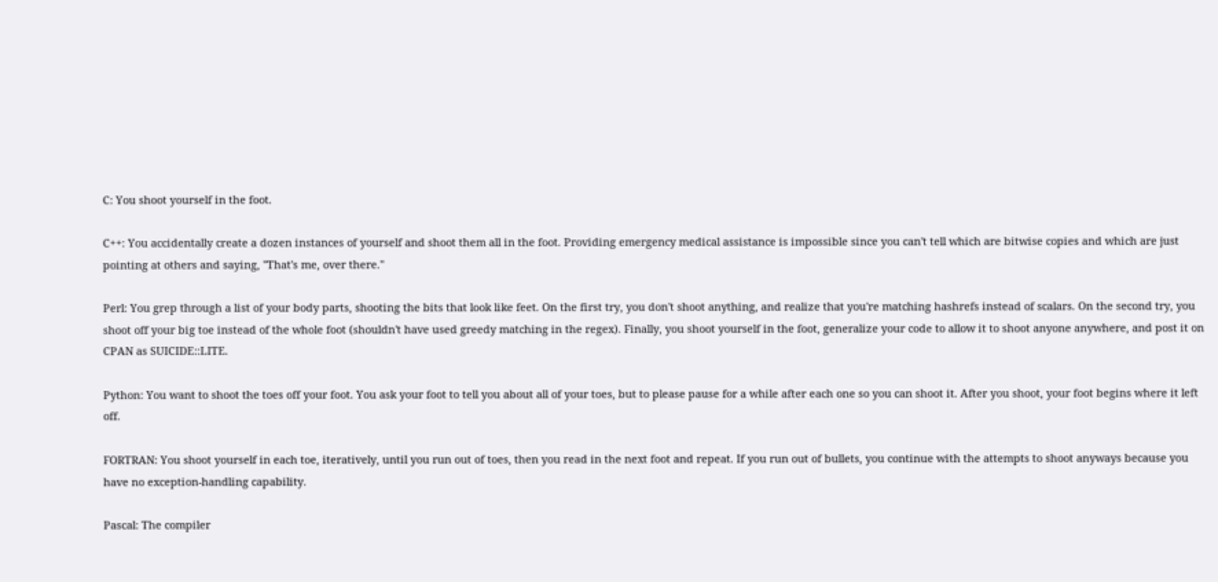C: You shoot yourself in the foot.

C++: You accidentally create a dozen instances of yourself and shoot them all in the foot. Providing emergency medical assistance is impossible since you can't tell which are bitwise copies and which are just pointing at others and saying, "That's me, over there."

Perl: You grep through a list of your body parts, shooting the bits that look like feet. On the first try, you don't shoot anything, and realize that you're matching hashrefs instead of scalars. On the second try, you shoot off your big toe instead of the whole foot (shouldn't have used greedy matching in the regex). Finally, you shoot yourself in the foot, generalize your code to allow it to shoot anyone anywhere, and post it on CPAN as SUICIDE::LITE.

Python: You want to shoot the toes off your foot. You ask your foot to tell you about all of your toes, but to please pause for a while after each one so you can shoot it. After you shoot, your foot begins where it left off.

FORTRAN: You shoot yourself in each toe, iteratively, until you run out of toes, then you read in the next foot and repeat. If you run out of bullets, you continue with the attempts to shoot anyways because you have no exception-handling capability.

Pascal: The compiler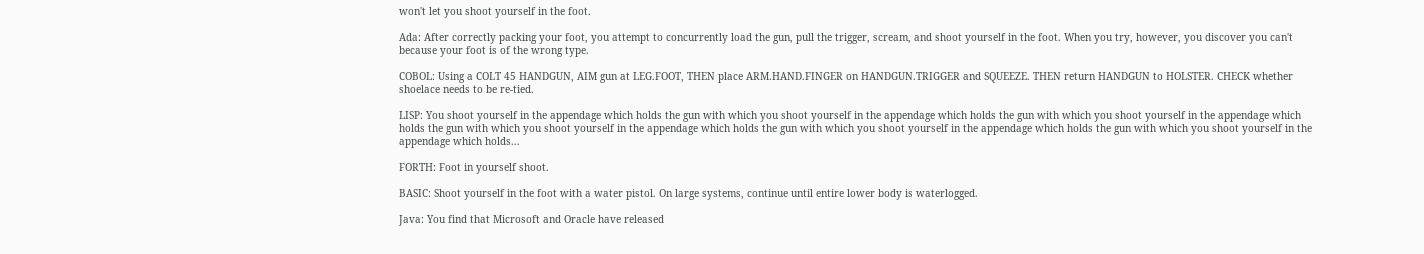won't let you shoot yourself in the foot.

Ada: After correctly packing your foot, you attempt to concurrently load the gun, pull the trigger, scream, and shoot yourself in the foot. When you try, however, you discover you can't because your foot is of the wrong type.

COBOL: Using a COLT 45 HANDGUN, AIM gun at LEG.FOOT, THEN place ARM.HAND.FINGER on HANDGUN.TRIGGER and SQUEEZE. THEN return HANDGUN to HOLSTER. CHECK whether shoelace needs to be re-tied.

LISP: You shoot yourself in the appendage which holds the gun with which you shoot yourself in the appendage which holds the gun with which you shoot yourself in the appendage which holds the gun with which you shoot yourself in the appendage which holds the gun with which you shoot yourself in the appendage which holds the gun with which you shoot yourself in the appendage which holds...

FORTH: Foot in yourself shoot.

BASIC: Shoot yourself in the foot with a water pistol. On large systems, continue until entire lower body is waterlogged.

Java: You find that Microsoft and Oracle have released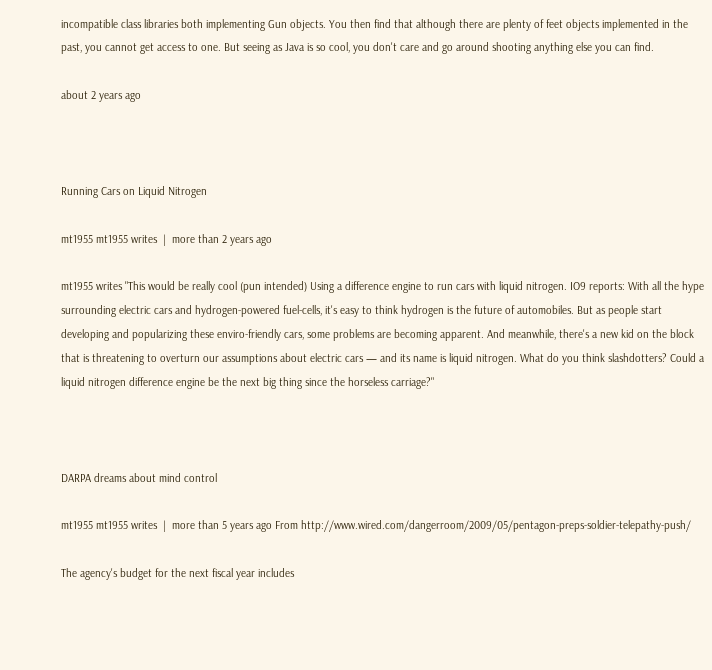incompatible class libraries both implementing Gun objects. You then find that although there are plenty of feet objects implemented in the past, you cannot get access to one. But seeing as Java is so cool, you don't care and go around shooting anything else you can find.

about 2 years ago



Running Cars on Liquid Nitrogen

mt1955 mt1955 writes  |  more than 2 years ago

mt1955 writes "This would be really cool (pun intended) Using a difference engine to run cars with liquid nitrogen. IO9 reports: With all the hype surrounding electric cars and hydrogen-powered fuel-cells, it's easy to think hydrogen is the future of automobiles. But as people start developing and popularizing these enviro-friendly cars, some problems are becoming apparent. And meanwhile, there's a new kid on the block that is threatening to overturn our assumptions about electric cars — and its name is liquid nitrogen. What do you think slashdotters? Could a liquid nitrogen difference engine be the next big thing since the horseless carriage?"



DARPA dreams about mind control

mt1955 mt1955 writes  |  more than 5 years ago From http://www.wired.com/dangerroom/2009/05/pentagon-preps-soldier-telepathy-push/

The agency's budget for the next fiscal year includes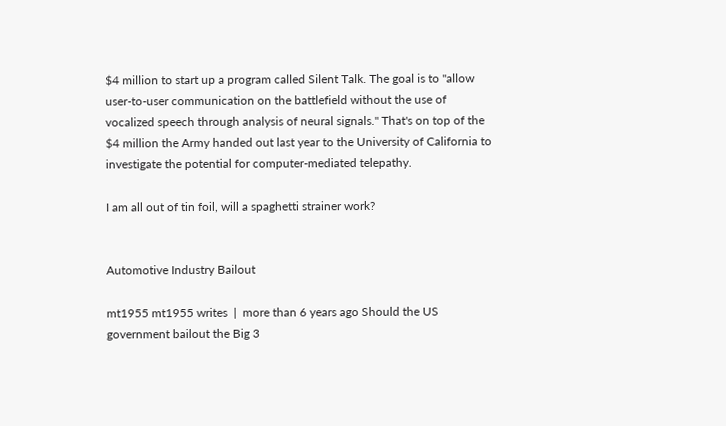$4 million to start up a program called Silent Talk. The goal is to "allow user-to-user communication on the battlefield without the use of vocalized speech through analysis of neural signals." That's on top of the $4 million the Army handed out last year to the University of California to investigate the potential for computer-mediated telepathy.

I am all out of tin foil, will a spaghetti strainer work?


Automotive Industry Bailout

mt1955 mt1955 writes  |  more than 6 years ago Should the US government bailout the Big 3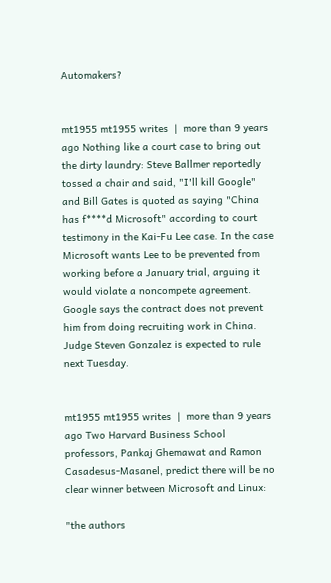Automakers?


mt1955 mt1955 writes  |  more than 9 years ago Nothing like a court case to bring out the dirty laundry: Steve Ballmer reportedly tossed a chair and said, "I'll kill Google" and Bill Gates is quoted as saying "China has f****d Microsoft" according to court testimony in the Kai-Fu Lee case. In the case Microsoft wants Lee to be prevented from working before a January trial, arguing it would violate a noncompete agreement. Google says the contract does not prevent him from doing recruiting work in China. Judge Steven Gonzalez is expected to rule next Tuesday.


mt1955 mt1955 writes  |  more than 9 years ago Two Harvard Business School professors, Pankaj Ghemawat and Ramon Casadesus-Masanel, predict there will be no clear winner between Microsoft and Linux:

"the authors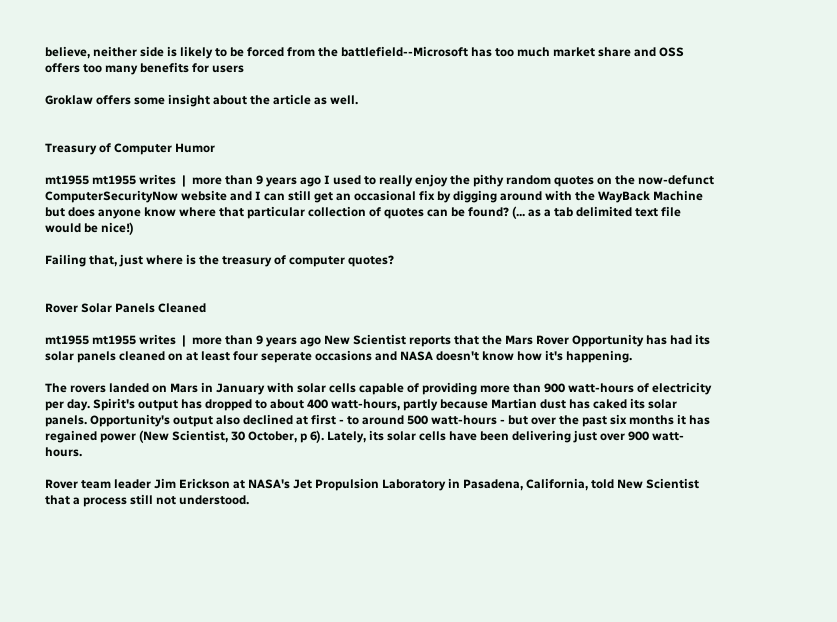believe, neither side is likely to be forced from the battlefield--Microsoft has too much market share and OSS offers too many benefits for users

Groklaw offers some insight about the article as well.


Treasury of Computer Humor

mt1955 mt1955 writes  |  more than 9 years ago I used to really enjoy the pithy random quotes on the now-defunct ComputerSecurityNow website and I can still get an occasional fix by digging around with the WayBack Machine but does anyone know where that particular collection of quotes can be found? (... as a tab delimited text file would be nice!)

Failing that, just where is the treasury of computer quotes?


Rover Solar Panels Cleaned

mt1955 mt1955 writes  |  more than 9 years ago New Scientist reports that the Mars Rover Opportunity has had its solar panels cleaned on at least four seperate occasions and NASA doesn't know how it's happening.

The rovers landed on Mars in January with solar cells capable of providing more than 900 watt-hours of electricity per day. Spirit's output has dropped to about 400 watt-hours, partly because Martian dust has caked its solar panels. Opportunity's output also declined at first - to around 500 watt-hours - but over the past six months it has regained power (New Scientist, 30 October, p 6). Lately, its solar cells have been delivering just over 900 watt-hours.

Rover team leader Jim Erickson at NASA's Jet Propulsion Laboratory in Pasadena, California, told New Scientist that a process still not understood.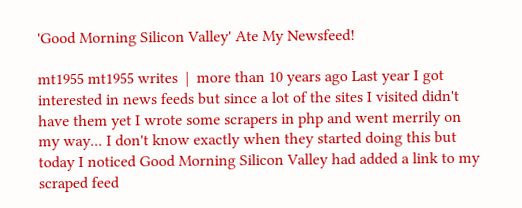'Good Morning Silicon Valley' Ate My Newsfeed!

mt1955 mt1955 writes  |  more than 10 years ago Last year I got interested in news feeds but since a lot of the sites I visited didn't have them yet I wrote some scrapers in php and went merrily on my way... I don't know exactly when they started doing this but today I noticed Good Morning Silicon Valley had added a link to my scraped feed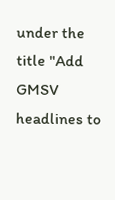under the title "Add GMSV headlines to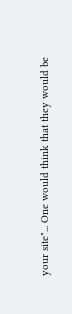your site"... One would think that they would be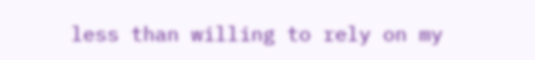less than willing to rely on my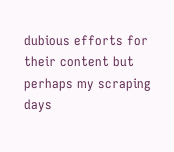dubious efforts for their content but perhaps my scraping days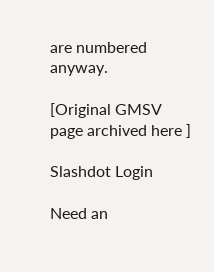are numbered anyway.

[Original GMSV page archived here ]

Slashdot Login

Need an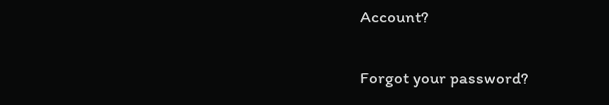Account?

Forgot your password?